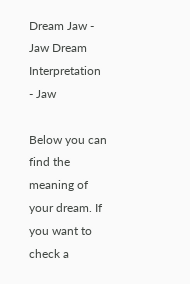Dream Jaw - Jaw Dream Interpretation - Jaw

Below you can find the meaning of your dream. If you want to check a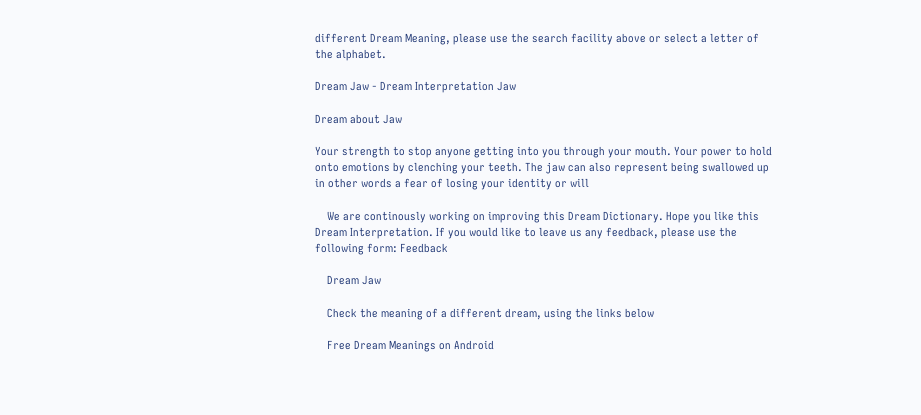different Dream Meaning, please use the search facility above or select a letter of the alphabet.

Dream Jaw - Dream Interpretation Jaw

Dream about Jaw

Your strength to stop anyone getting into you through your mouth. Your power to hold onto emotions by clenching your teeth. The jaw can also represent being swallowed up in other words a fear of losing your identity or will

    We are continously working on improving this Dream Dictionary. Hope you like this Dream Interpretation. If you would like to leave us any feedback, please use the following form: Feedback

    Dream Jaw

    Check the meaning of a different dream, using the links below

    Free Dream Meanings on Android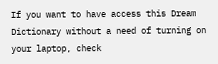If you want to have access this Dream Dictionary without a need of turning on your laptop, check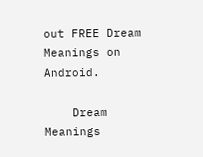out FREE Dream Meanings on Android.

    Dream Meanings